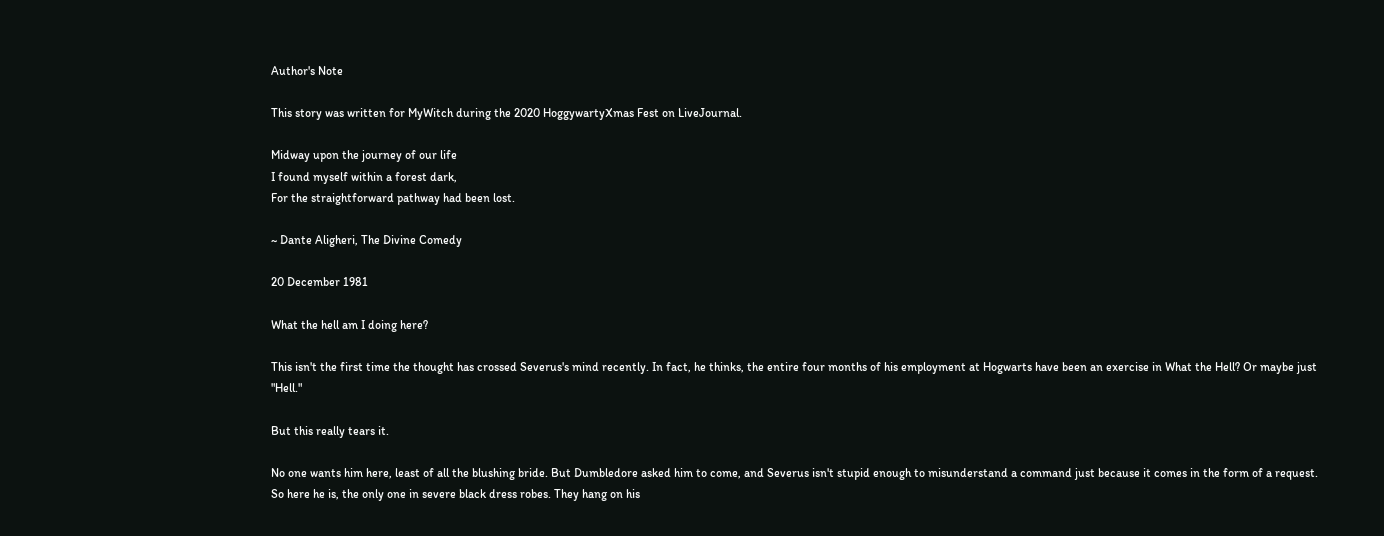Author's Note

This story was written for MyWitch during the 2020 HoggywartyXmas Fest on LiveJournal.

Midway upon the journey of our life
I found myself within a forest dark,
For the straightforward pathway had been lost.

~ Dante Aligheri, The Divine Comedy

20 December 1981

What the hell am I doing here?

This isn't the first time the thought has crossed Severus's mind recently. In fact, he thinks, the entire four months of his employment at Hogwarts have been an exercise in What the Hell? Or maybe just "Hell."

But this really tears it.

No one wants him here, least of all the blushing bride. But Dumbledore asked him to come, and Severus isn't stupid enough to misunderstand a command just because it comes in the form of a request. So here he is, the only one in severe black dress robes. They hang on his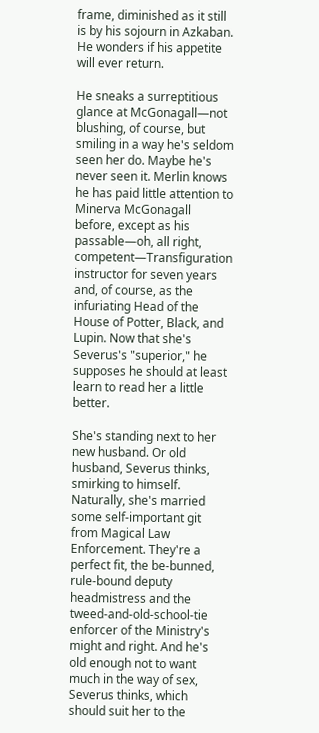frame, diminished as it still is by his sojourn in Azkaban. He wonders if his appetite will ever return.

He sneaks a surreptitious glance at McGonagall—not blushing, of course, but smiling in a way he's seldom seen her do. Maybe he's never seen it. Merlin knows he has paid little attention to Minerva McGonagall before, except as his passable—oh, all right, competent—Transfiguration instructor for seven years and, of course, as the infuriating Head of the House of Potter, Black, and Lupin. Now that she's Severus's "superior," he supposes he should at least learn to read her a little better.

She's standing next to her new husband. Or old husband, Severus thinks, smirking to himself. Naturally, she's married some self-important git from Magical Law Enforcement. They're a perfect fit, the be-bunned, rule-bound deputy headmistress and the tweed-and-old-school-tie enforcer of the Ministry's might and right. And he's old enough not to want much in the way of sex, Severus thinks, which should suit her to the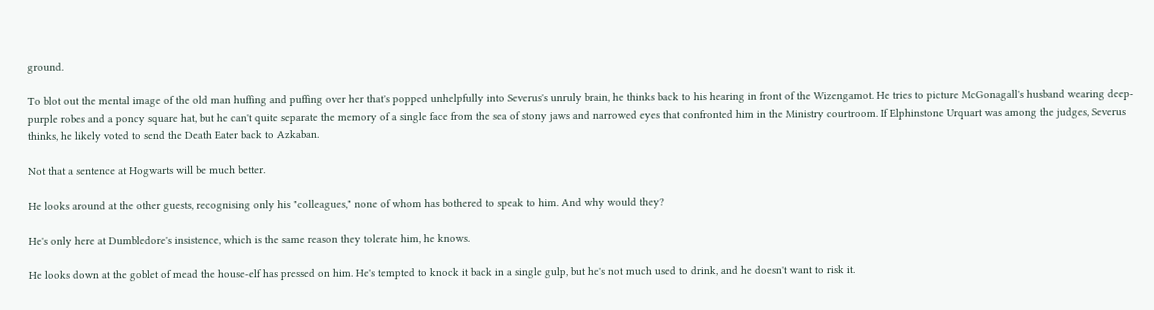ground.

To blot out the mental image of the old man huffing and puffing over her that's popped unhelpfully into Severus's unruly brain, he thinks back to his hearing in front of the Wizengamot. He tries to picture McGonagall's husband wearing deep-purple robes and a poncy square hat, but he can't quite separate the memory of a single face from the sea of stony jaws and narrowed eyes that confronted him in the Ministry courtroom. If Elphinstone Urquart was among the judges, Severus thinks, he likely voted to send the Death Eater back to Azkaban.

Not that a sentence at Hogwarts will be much better.

He looks around at the other guests, recognising only his "colleagues," none of whom has bothered to speak to him. And why would they?

He's only here at Dumbledore's insistence, which is the same reason they tolerate him, he knows.

He looks down at the goblet of mead the house-elf has pressed on him. He's tempted to knock it back in a single gulp, but he's not much used to drink, and he doesn't want to risk it.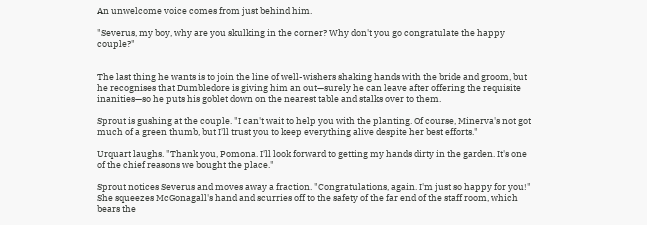An unwelcome voice comes from just behind him.

"Severus, my boy, why are you skulking in the corner? Why don't you go congratulate the happy couple?"


The last thing he wants is to join the line of well-wishers shaking hands with the bride and groom, but he recognises that Dumbledore is giving him an out—surely he can leave after offering the requisite inanities—so he puts his goblet down on the nearest table and stalks over to them.

Sprout is gushing at the couple. "I can't wait to help you with the planting. Of course, Minerva's not got much of a green thumb, but I'll trust you to keep everything alive despite her best efforts."

Urquart laughs. "Thank you, Pomona. I'll look forward to getting my hands dirty in the garden. It's one of the chief reasons we bought the place."

Sprout notices Severus and moves away a fraction. "Congratulations, again. I'm just so happy for you!" She squeezes McGonagall's hand and scurries off to the safety of the far end of the staff room, which bears the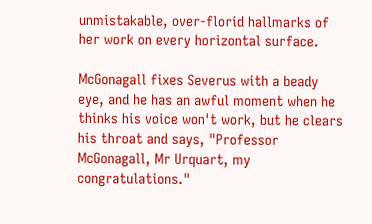unmistakable, over-florid hallmarks of her work on every horizontal surface.

McGonagall fixes Severus with a beady eye, and he has an awful moment when he thinks his voice won't work, but he clears his throat and says, "Professor McGonagall, Mr Urquart, my congratulations."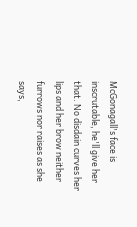McGonagall's face is inscrutable, he'll give her that. No disdain curves her lips and her brow neither furrows nor raises as she says,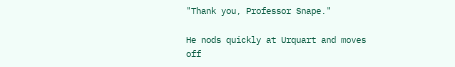"Thank you, Professor Snape."

He nods quickly at Urquart and moves off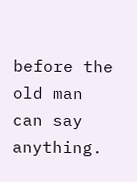before the old man can say anything.